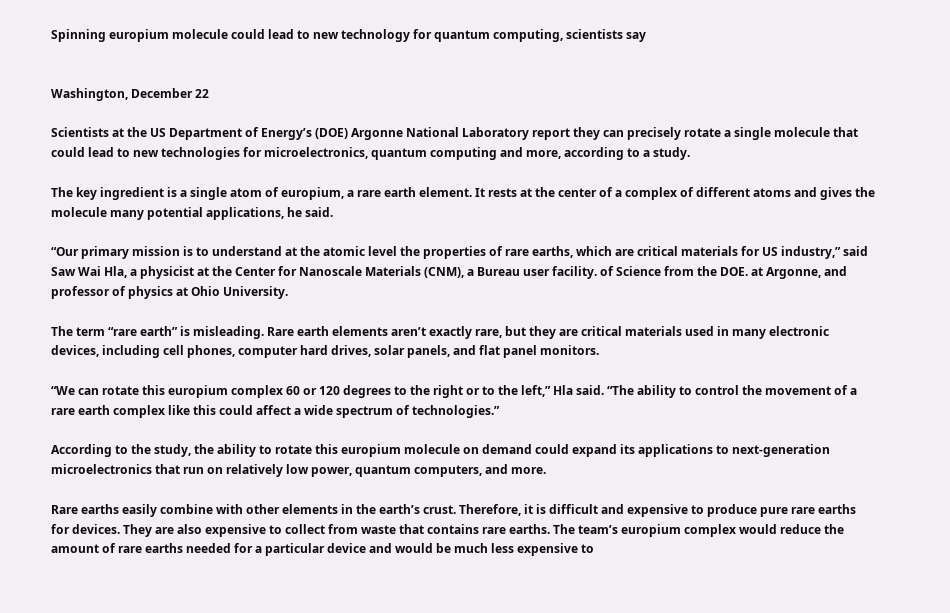Spinning europium molecule could lead to new technology for quantum computing, scientists say


Washington, December 22

Scientists at the US Department of Energy’s (DOE) Argonne National Laboratory report they can precisely rotate a single molecule that could lead to new technologies for microelectronics, quantum computing and more, according to a study.

The key ingredient is a single atom of europium, a rare earth element. It rests at the center of a complex of different atoms and gives the molecule many potential applications, he said.

“Our primary mission is to understand at the atomic level the properties of rare earths, which are critical materials for US industry,” said Saw Wai Hla, a physicist at the Center for Nanoscale Materials (CNM), a Bureau user facility. of Science from the DOE. at Argonne, and professor of physics at Ohio University.

The term “rare earth” is misleading. Rare earth elements aren’t exactly rare, but they are critical materials used in many electronic devices, including cell phones, computer hard drives, solar panels, and flat panel monitors.

“We can rotate this europium complex 60 or 120 degrees to the right or to the left,” Hla said. “The ability to control the movement of a rare earth complex like this could affect a wide spectrum of technologies.”

According to the study, the ability to rotate this europium molecule on demand could expand its applications to next-generation microelectronics that run on relatively low power, quantum computers, and more.

Rare earths easily combine with other elements in the earth’s crust. Therefore, it is difficult and expensive to produce pure rare earths for devices. They are also expensive to collect from waste that contains rare earths. The team’s europium complex would reduce the amount of rare earths needed for a particular device and would be much less expensive to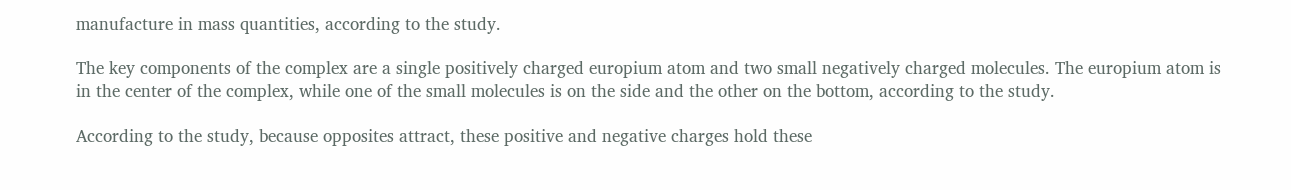manufacture in mass quantities, according to the study.

The key components of the complex are a single positively charged europium atom and two small negatively charged molecules. The europium atom is in the center of the complex, while one of the small molecules is on the side and the other on the bottom, according to the study.

According to the study, because opposites attract, these positive and negative charges hold these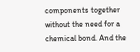components together without the need for a chemical bond. And the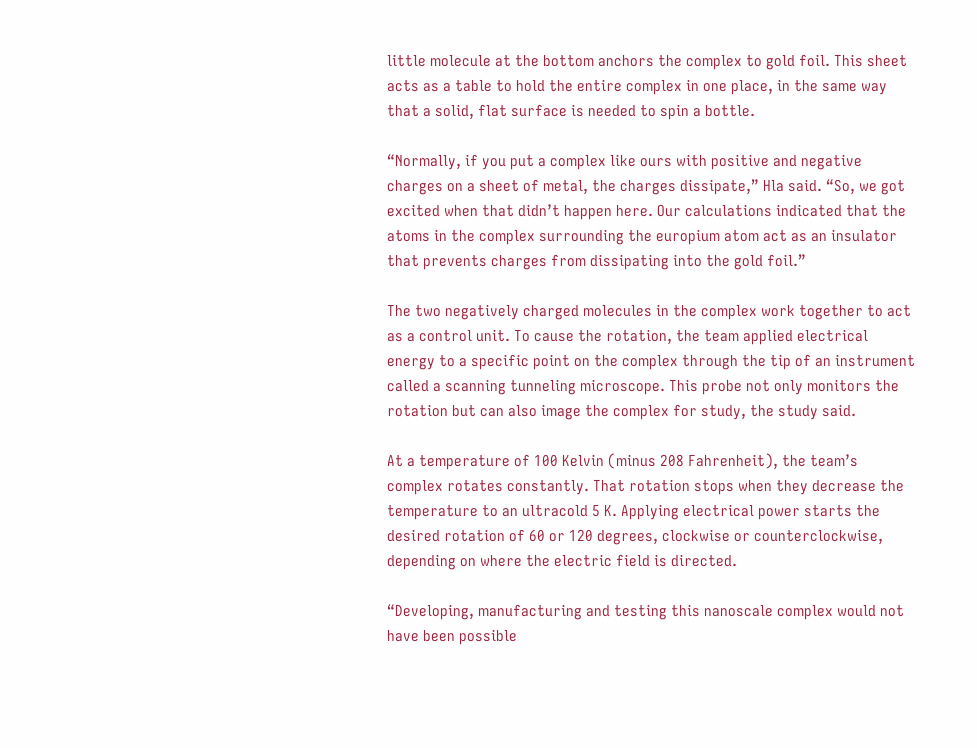little molecule at the bottom anchors the complex to gold foil. This sheet acts as a table to hold the entire complex in one place, in the same way that a solid, flat surface is needed to spin a bottle.

“Normally, if you put a complex like ours with positive and negative charges on a sheet of metal, the charges dissipate,” Hla said. “So, we got excited when that didn’t happen here. Our calculations indicated that the atoms in the complex surrounding the europium atom act as an insulator that prevents charges from dissipating into the gold foil.”

The two negatively charged molecules in the complex work together to act as a control unit. To cause the rotation, the team applied electrical energy to a specific point on the complex through the tip of an instrument called a scanning tunneling microscope. This probe not only monitors the rotation but can also image the complex for study, the study said.

At a temperature of 100 Kelvin (minus 208 Fahrenheit), the team’s complex rotates constantly. That rotation stops when they decrease the temperature to an ultracold 5 K. Applying electrical power starts the desired rotation of 60 or 120 degrees, clockwise or counterclockwise, depending on where the electric field is directed.

“Developing, manufacturing and testing this nanoscale complex would not have been possible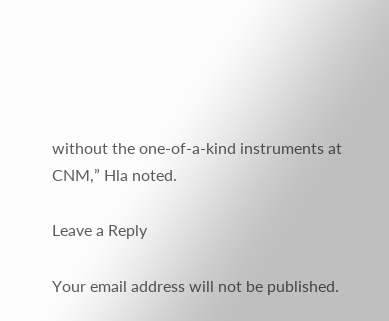without the one-of-a-kind instruments at CNM,” Hla noted.

Leave a Reply

Your email address will not be published.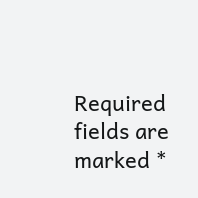Required fields are marked *